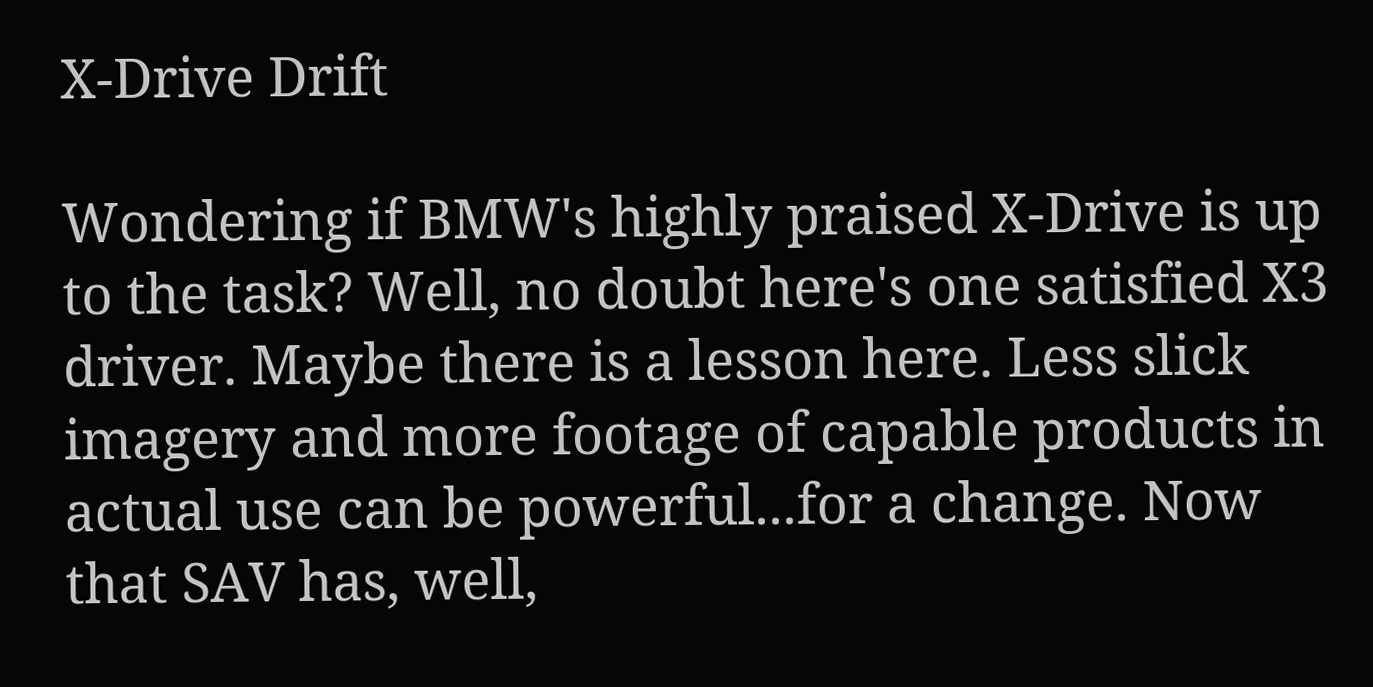X-Drive Drift

Wondering if BMW's highly praised X-Drive is up to the task? Well, no doubt here's one satisfied X3 driver. Maybe there is a lesson here. Less slick imagery and more footage of capable products in actual use can be powerful...for a change. Now that SAV has, well,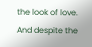the look of love. And despite the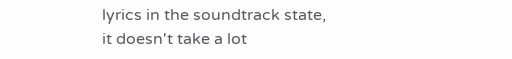lyrics in the soundtrack state, it doesn't take a lot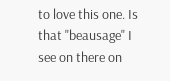to love this one. Is that "beausage" I see on there on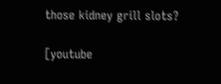those kidney grill slots?

[youtube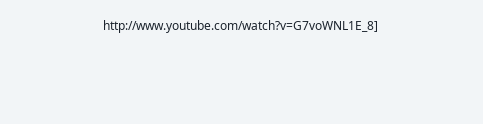http://www.youtube.com/watch?v=G7voWNL1E_8]